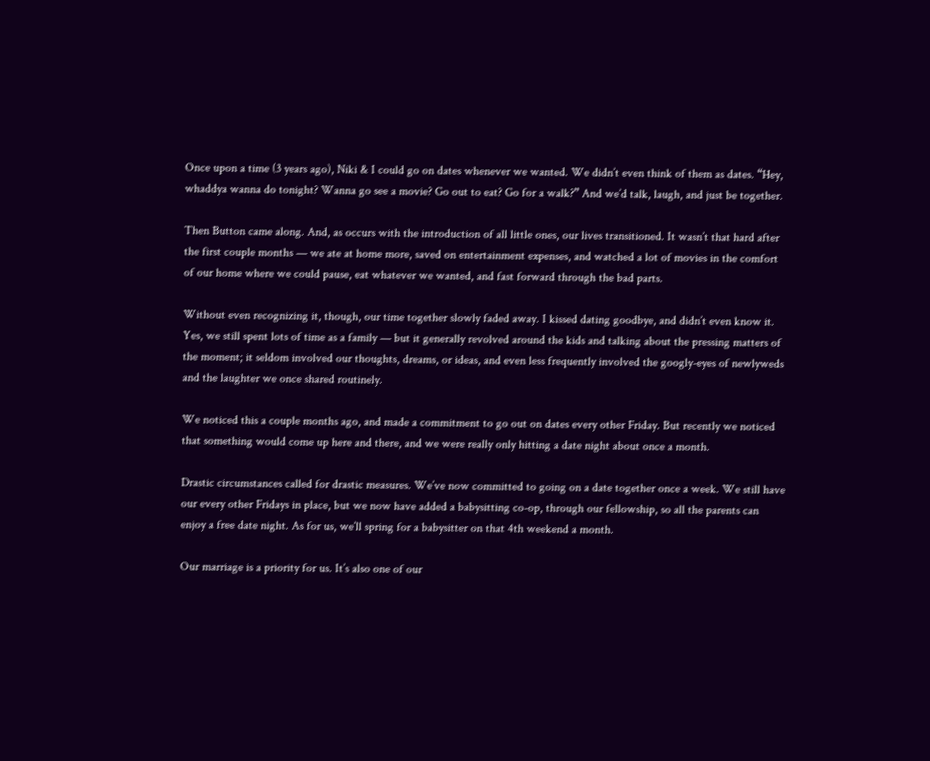Once upon a time (3 years ago), Niki & I could go on dates whenever we wanted. We didn’t even think of them as dates. “Hey, whaddya wanna do tonight? Wanna go see a movie? Go out to eat? Go for a walk?” And we’d talk, laugh, and just be together.

Then Button came along. And, as occurs with the introduction of all little ones, our lives transitioned. It wasn’t that hard after the first couple months — we ate at home more, saved on entertainment expenses, and watched a lot of movies in the comfort of our home where we could pause, eat whatever we wanted, and fast forward through the bad parts.

Without even recognizing it, though, our time together slowly faded away. I kissed dating goodbye, and didn’t even know it. Yes, we still spent lots of time as a family — but it generally revolved around the kids and talking about the pressing matters of the moment; it seldom involved our thoughts, dreams, or ideas, and even less frequently involved the googly-eyes of newlyweds and the laughter we once shared routinely.

We noticed this a couple months ago, and made a commitment to go out on dates every other Friday. But recently we noticed that something would come up here and there, and we were really only hitting a date night about once a month.

Drastic circumstances called for drastic measures. We’ve now committed to going on a date together once a week. We still have our every other Fridays in place, but we now have added a babysitting co-op, through our fellowship, so all the parents can enjoy a free date night. As for us, we’ll spring for a babysitter on that 4th weekend a month.

Our marriage is a priority for us. It’s also one of our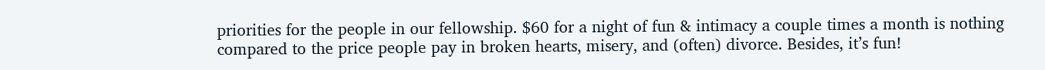priorities for the people in our fellowship. $60 for a night of fun & intimacy a couple times a month is nothing compared to the price people pay in broken hearts, misery, and (often) divorce. Besides, it’s fun!